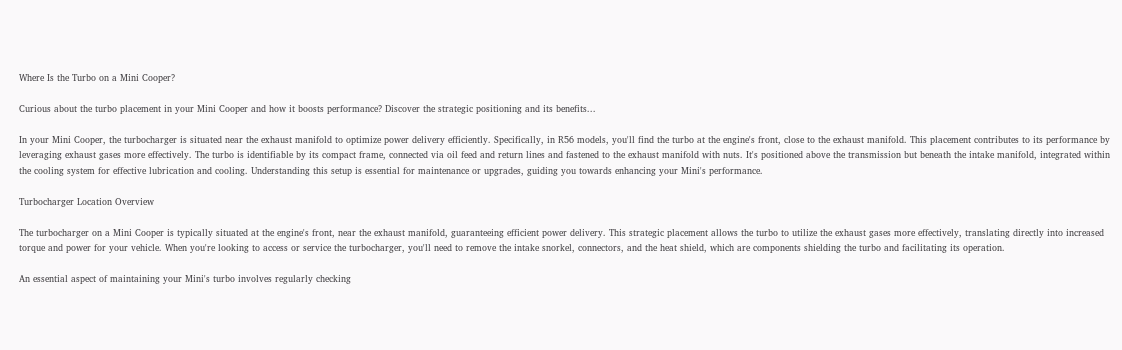Where Is the Turbo on a Mini Cooper?

Curious about the turbo placement in your Mini Cooper and how it boosts performance? Discover the strategic positioning and its benefits...

In your Mini Cooper, the turbocharger is situated near the exhaust manifold to optimize power delivery efficiently. Specifically, in R56 models, you'll find the turbo at the engine's front, close to the exhaust manifold. This placement contributes to its performance by leveraging exhaust gases more effectively. The turbo is identifiable by its compact frame, connected via oil feed and return lines and fastened to the exhaust manifold with nuts. It's positioned above the transmission but beneath the intake manifold, integrated within the cooling system for effective lubrication and cooling. Understanding this setup is essential for maintenance or upgrades, guiding you towards enhancing your Mini's performance.

Turbocharger Location Overview

The turbocharger on a Mini Cooper is typically situated at the engine's front, near the exhaust manifold, guaranteeing efficient power delivery. This strategic placement allows the turbo to utilize the exhaust gases more effectively, translating directly into increased torque and power for your vehicle. When you're looking to access or service the turbocharger, you'll need to remove the intake snorkel, connectors, and the heat shield, which are components shielding the turbo and facilitating its operation.

An essential aspect of maintaining your Mini's turbo involves regularly checking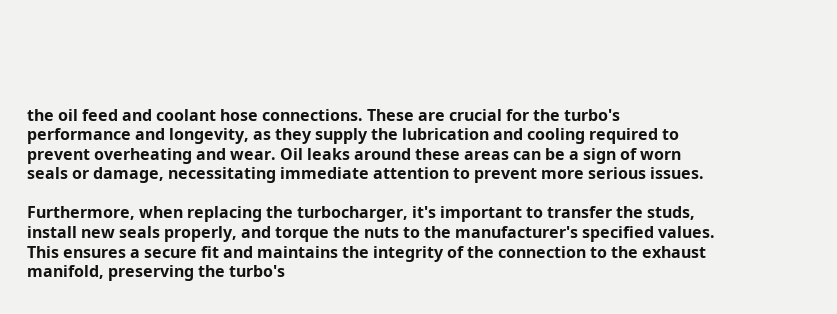the oil feed and coolant hose connections. These are crucial for the turbo's performance and longevity, as they supply the lubrication and cooling required to prevent overheating and wear. Oil leaks around these areas can be a sign of worn seals or damage, necessitating immediate attention to prevent more serious issues.

Furthermore, when replacing the turbocharger, it's important to transfer the studs, install new seals properly, and torque the nuts to the manufacturer's specified values. This ensures a secure fit and maintains the integrity of the connection to the exhaust manifold, preserving the turbo's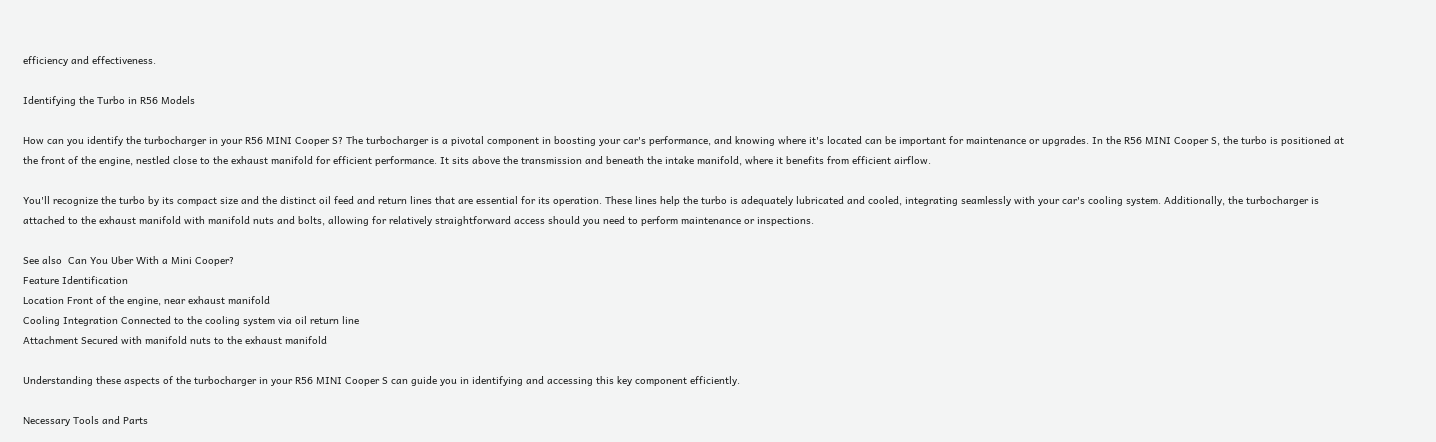efficiency and effectiveness.

Identifying the Turbo in R56 Models

How can you identify the turbocharger in your R56 MINI Cooper S? The turbocharger is a pivotal component in boosting your car's performance, and knowing where it's located can be important for maintenance or upgrades. In the R56 MINI Cooper S, the turbo is positioned at the front of the engine, nestled close to the exhaust manifold for efficient performance. It sits above the transmission and beneath the intake manifold, where it benefits from efficient airflow.

You'll recognize the turbo by its compact size and the distinct oil feed and return lines that are essential for its operation. These lines help the turbo is adequately lubricated and cooled, integrating seamlessly with your car's cooling system. Additionally, the turbocharger is attached to the exhaust manifold with manifold nuts and bolts, allowing for relatively straightforward access should you need to perform maintenance or inspections.

See also  Can You Uber With a Mini Cooper?
Feature Identification
Location Front of the engine, near exhaust manifold
Cooling Integration Connected to the cooling system via oil return line
Attachment Secured with manifold nuts to the exhaust manifold

Understanding these aspects of the turbocharger in your R56 MINI Cooper S can guide you in identifying and accessing this key component efficiently.

Necessary Tools and Parts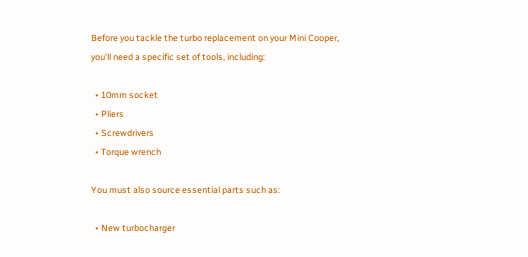Before you tackle the turbo replacement on your Mini Cooper, you'll need a specific set of tools, including:

  • 10mm socket
  • Pliers
  • Screwdrivers
  • Torque wrench

You must also source essential parts such as:

  • New turbocharger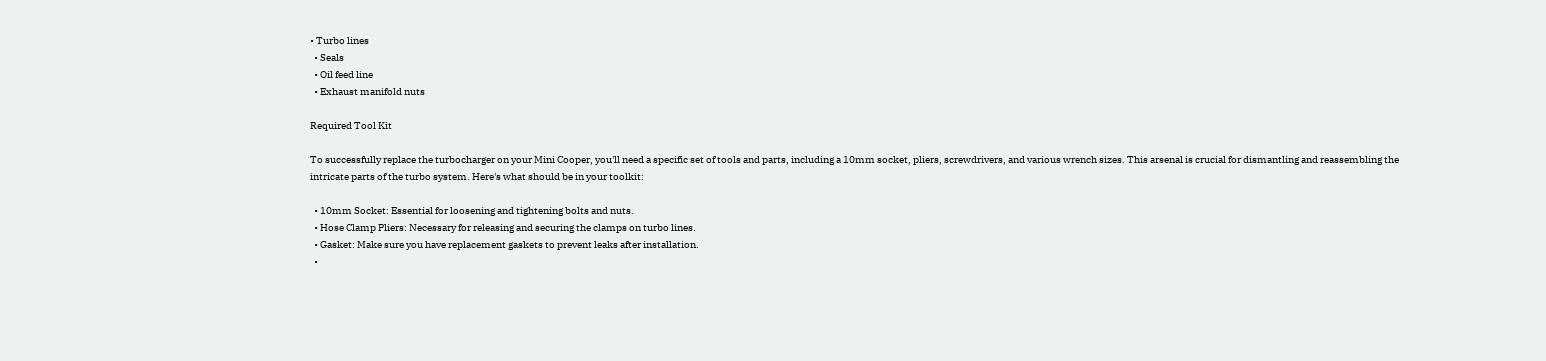• Turbo lines
  • Seals
  • Oil feed line
  • Exhaust manifold nuts

Required Tool Kit

To successfully replace the turbocharger on your Mini Cooper, you'll need a specific set of tools and parts, including a 10mm socket, pliers, screwdrivers, and various wrench sizes. This arsenal is crucial for dismantling and reassembling the intricate parts of the turbo system. Here's what should be in your toolkit:

  • 10mm Socket: Essential for loosening and tightening bolts and nuts.
  • Hose Clamp Pliers: Necessary for releasing and securing the clamps on turbo lines.
  • Gasket: Make sure you have replacement gaskets to prevent leaks after installation.
  •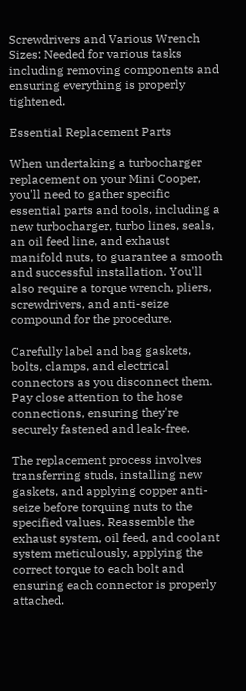Screwdrivers and Various Wrench Sizes: Needed for various tasks including removing components and ensuring everything is properly tightened.

Essential Replacement Parts

When undertaking a turbocharger replacement on your Mini Cooper, you'll need to gather specific essential parts and tools, including a new turbocharger, turbo lines, seals, an oil feed line, and exhaust manifold nuts, to guarantee a smooth and successful installation. You'll also require a torque wrench, pliers, screwdrivers, and anti-seize compound for the procedure.

Carefully label and bag gaskets, bolts, clamps, and electrical connectors as you disconnect them. Pay close attention to the hose connections, ensuring they're securely fastened and leak-free.

The replacement process involves transferring studs, installing new gaskets, and applying copper anti-seize before torquing nuts to the specified values. Reassemble the exhaust system, oil feed, and coolant system meticulously, applying the correct torque to each bolt and ensuring each connector is properly attached.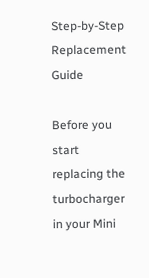Step-by-Step Replacement Guide

Before you start replacing the turbocharger in your Mini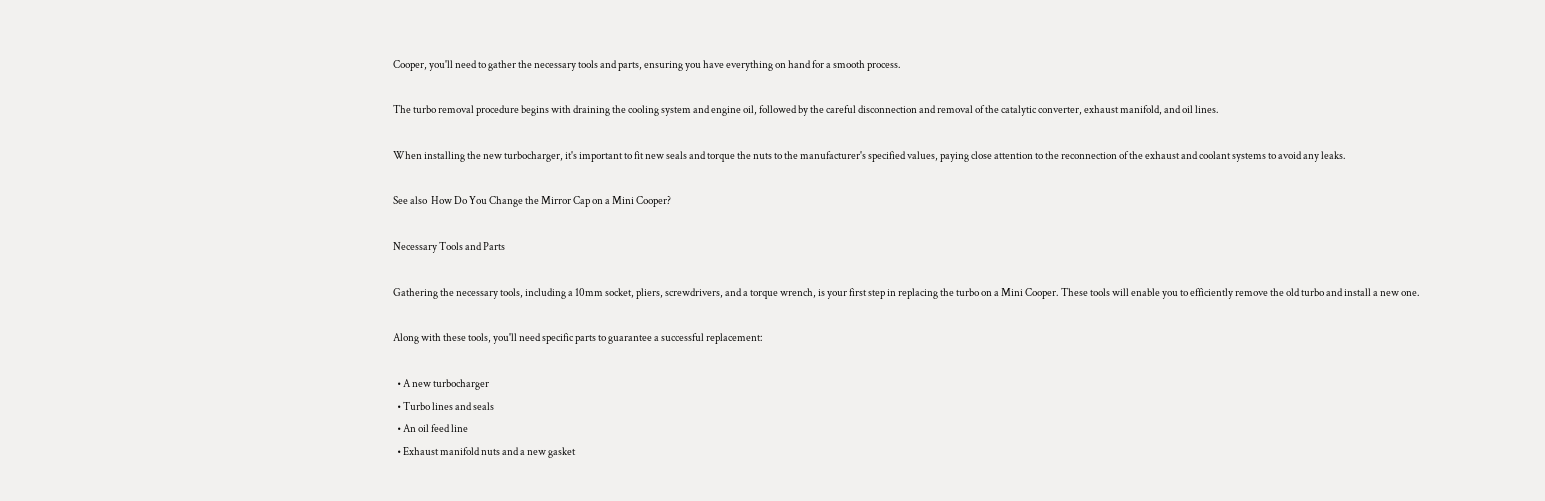Cooper, you'll need to gather the necessary tools and parts, ensuring you have everything on hand for a smooth process.

The turbo removal procedure begins with draining the cooling system and engine oil, followed by the careful disconnection and removal of the catalytic converter, exhaust manifold, and oil lines.

When installing the new turbocharger, it's important to fit new seals and torque the nuts to the manufacturer's specified values, paying close attention to the reconnection of the exhaust and coolant systems to avoid any leaks.

See also  How Do You Change the Mirror Cap on a Mini Cooper?

Necessary Tools and Parts

Gathering the necessary tools, including a 10mm socket, pliers, screwdrivers, and a torque wrench, is your first step in replacing the turbo on a Mini Cooper. These tools will enable you to efficiently remove the old turbo and install a new one.

Along with these tools, you'll need specific parts to guarantee a successful replacement:

  • A new turbocharger
  • Turbo lines and seals
  • An oil feed line
  • Exhaust manifold nuts and a new gasket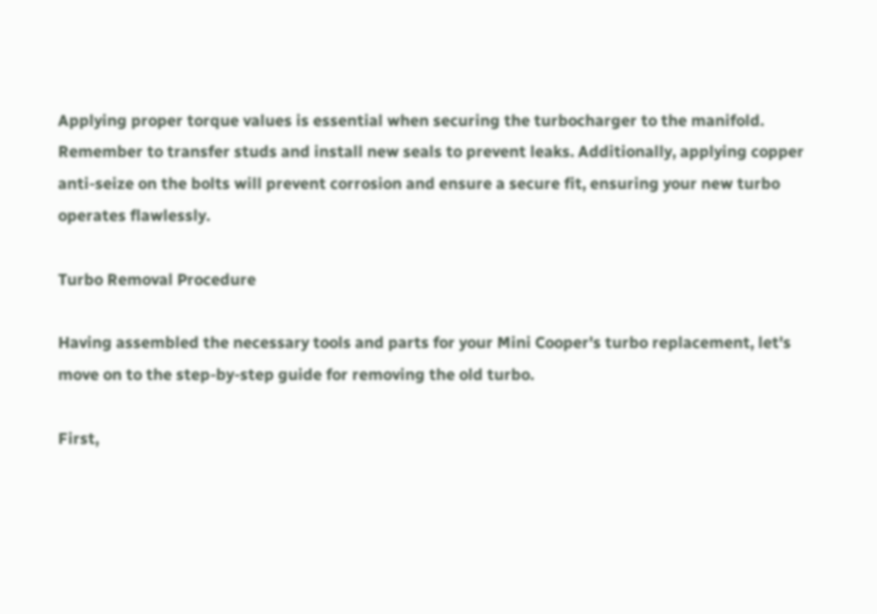Applying proper torque values is essential when securing the turbocharger to the manifold. Remember to transfer studs and install new seals to prevent leaks. Additionally, applying copper anti-seize on the bolts will prevent corrosion and ensure a secure fit, ensuring your new turbo operates flawlessly.

Turbo Removal Procedure

Having assembled the necessary tools and parts for your Mini Cooper's turbo replacement, let's move on to the step-by-step guide for removing the old turbo.

First,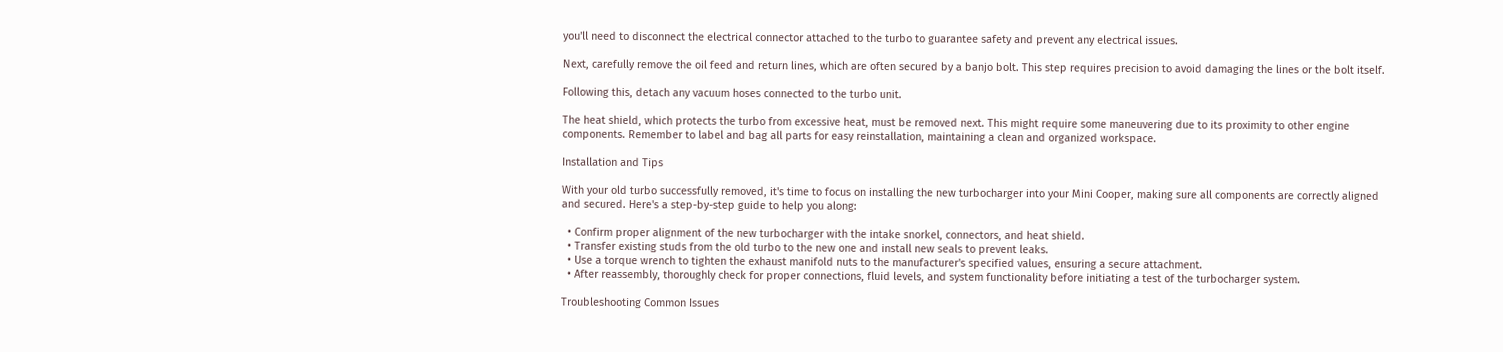you'll need to disconnect the electrical connector attached to the turbo to guarantee safety and prevent any electrical issues.

Next, carefully remove the oil feed and return lines, which are often secured by a banjo bolt. This step requires precision to avoid damaging the lines or the bolt itself.

Following this, detach any vacuum hoses connected to the turbo unit.

The heat shield, which protects the turbo from excessive heat, must be removed next. This might require some maneuvering due to its proximity to other engine components. Remember to label and bag all parts for easy reinstallation, maintaining a clean and organized workspace.

Installation and Tips

With your old turbo successfully removed, it's time to focus on installing the new turbocharger into your Mini Cooper, making sure all components are correctly aligned and secured. Here's a step-by-step guide to help you along:

  • Confirm proper alignment of the new turbocharger with the intake snorkel, connectors, and heat shield.
  • Transfer existing studs from the old turbo to the new one and install new seals to prevent leaks.
  • Use a torque wrench to tighten the exhaust manifold nuts to the manufacturer's specified values, ensuring a secure attachment.
  • After reassembly, thoroughly check for proper connections, fluid levels, and system functionality before initiating a test of the turbocharger system.

Troubleshooting Common Issues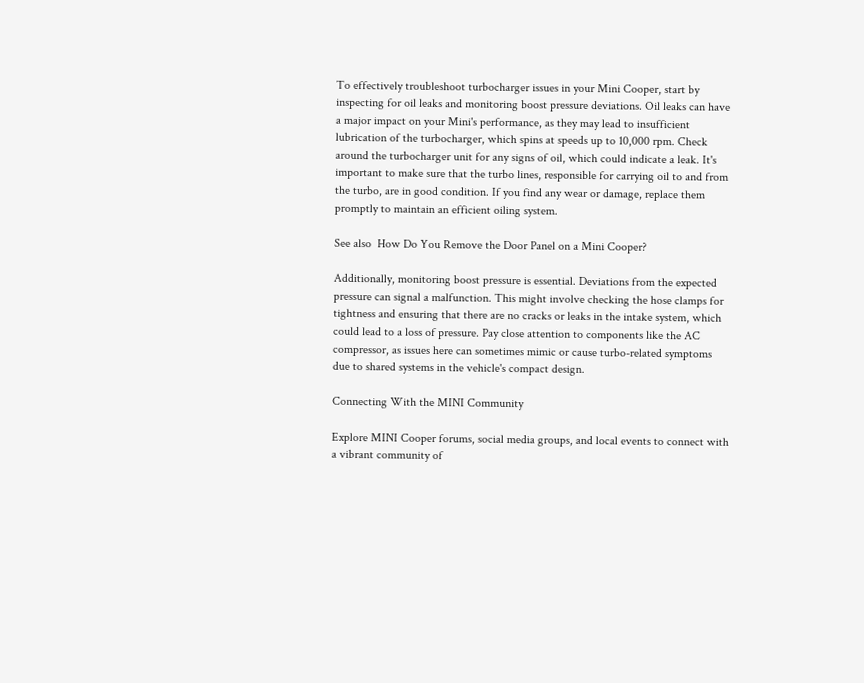To effectively troubleshoot turbocharger issues in your Mini Cooper, start by inspecting for oil leaks and monitoring boost pressure deviations. Oil leaks can have a major impact on your Mini's performance, as they may lead to insufficient lubrication of the turbocharger, which spins at speeds up to 10,000 rpm. Check around the turbocharger unit for any signs of oil, which could indicate a leak. It's important to make sure that the turbo lines, responsible for carrying oil to and from the turbo, are in good condition. If you find any wear or damage, replace them promptly to maintain an efficient oiling system.

See also  How Do You Remove the Door Panel on a Mini Cooper?

Additionally, monitoring boost pressure is essential. Deviations from the expected pressure can signal a malfunction. This might involve checking the hose clamps for tightness and ensuring that there are no cracks or leaks in the intake system, which could lead to a loss of pressure. Pay close attention to components like the AC compressor, as issues here can sometimes mimic or cause turbo-related symptoms due to shared systems in the vehicle's compact design.

Connecting With the MINI Community

Explore MINI Cooper forums, social media groups, and local events to connect with a vibrant community of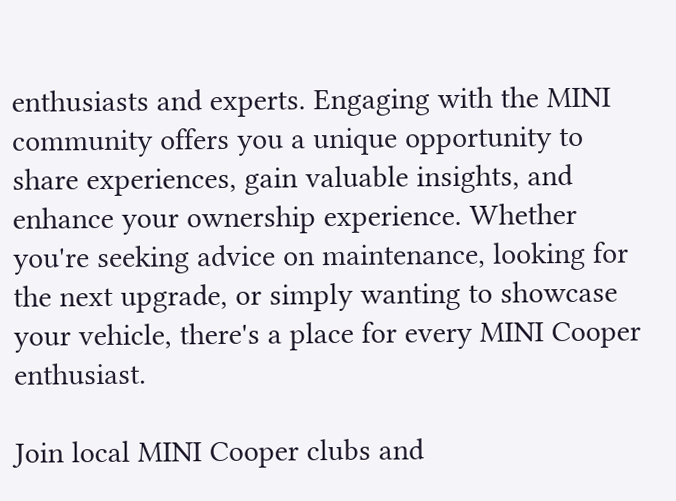enthusiasts and experts. Engaging with the MINI community offers you a unique opportunity to share experiences, gain valuable insights, and enhance your ownership experience. Whether you're seeking advice on maintenance, looking for the next upgrade, or simply wanting to showcase your vehicle, there's a place for every MINI Cooper enthusiast.

Join local MINI Cooper clubs and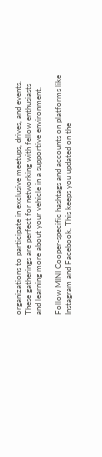organizations to participate in exclusive meetups, drives, and events. These gatherings are perfect for networking with fellow enthusiasts and learning more about your vehicle in a supportive environment.

Follow MINI Cooper-specific hashtags and accounts on platforms like Instagram and Facebook. This keeps you updated on the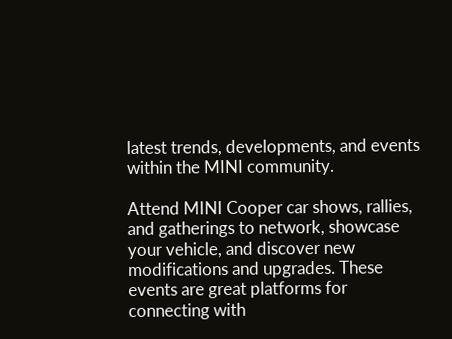latest trends, developments, and events within the MINI community.

Attend MINI Cooper car shows, rallies, and gatherings to network, showcase your vehicle, and discover new modifications and upgrades. These events are great platforms for connecting with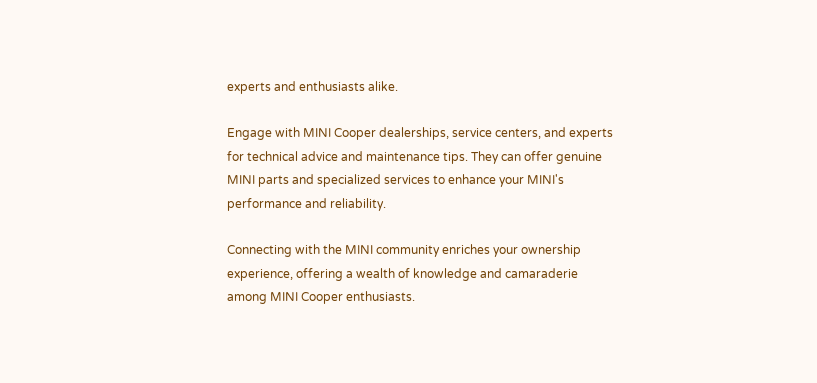experts and enthusiasts alike.

Engage with MINI Cooper dealerships, service centers, and experts for technical advice and maintenance tips. They can offer genuine MINI parts and specialized services to enhance your MINI's performance and reliability.

Connecting with the MINI community enriches your ownership experience, offering a wealth of knowledge and camaraderie among MINI Cooper enthusiasts.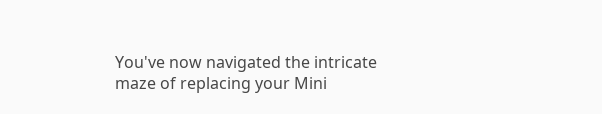You've now navigated the intricate maze of replacing your Mini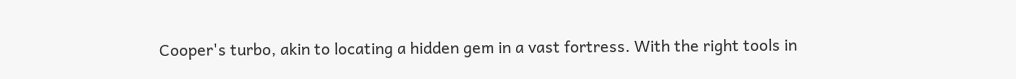Cooper's turbo, akin to locating a hidden gem in a vast fortress. With the right tools in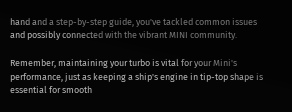hand and a step-by-step guide, you've tackled common issues and possibly connected with the vibrant MINI community.

Remember, maintaining your turbo is vital for your Mini's performance, just as keeping a ship's engine in tip-top shape is essential for smooth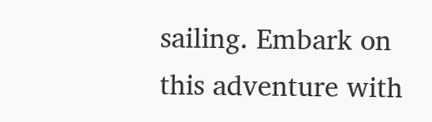sailing. Embark on this adventure with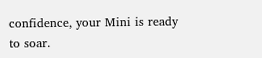confidence, your Mini is ready to soar.